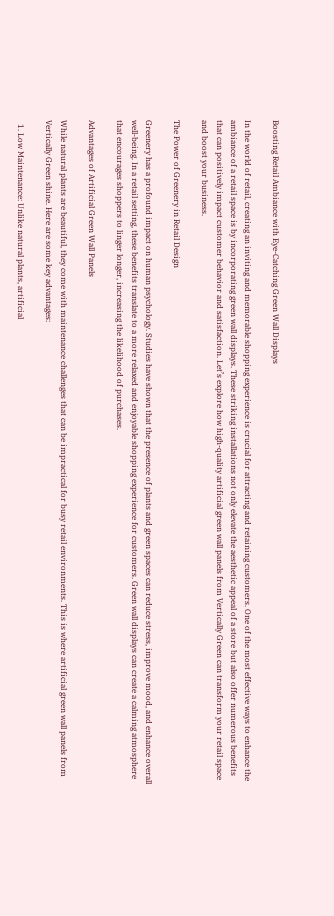Boosting Retail Ambiance with Eye-Catching Green Wall Displays

In the world of retail, creating an inviting and memorable shopping experience is crucial for attracting and retaining customers. One of the most effective ways to enhance the ambiance of a retail space is by incorporating green wall displays. These striking installations not only elevate the aesthetic appeal of a store but also offer numerous benefits that can positively impact customer behavior and satisfaction. Let’s explore how high-quality artificial green wall panels from Vertically Green can transform your retail space and boost your business.

The Power of Greenery in Retail Design

Greenery has a profound impact on human psychology. Studies have shown that the presence of plants and green spaces can reduce stress, improve mood, and enhance overall well-being. In a retail setting, these benefits translate to a more relaxed and enjoyable shopping experience for customers. Green wall displays can create a calming atmosphere that encourages shoppers to linger longer, increasing the likelihood of purchases.

Advantages of Artificial Green Wall Panels

While natural plants are beautiful, they come with maintenance challenges that can be impractical for busy retail environments. This is where artificial green wall panels from Vertically Green shine. Here are some key advantages:

  1. Low Maintenance: Unlike natural plants, artificial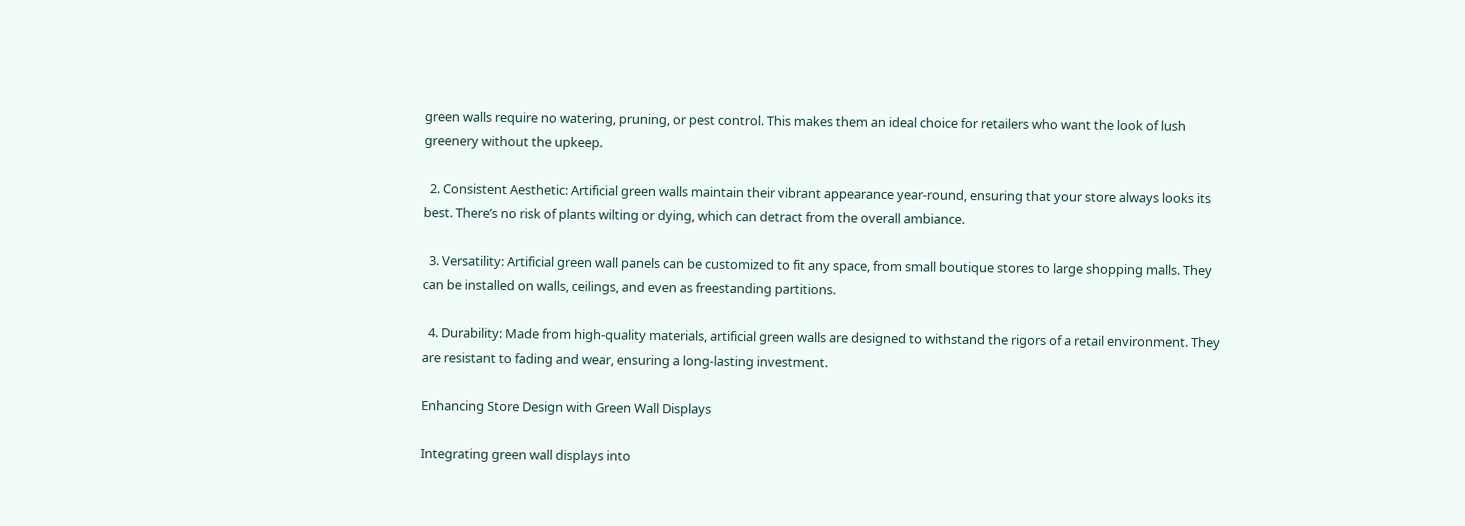green walls require no watering, pruning, or pest control. This makes them an ideal choice for retailers who want the look of lush greenery without the upkeep.

  2. Consistent Aesthetic: Artificial green walls maintain their vibrant appearance year-round, ensuring that your store always looks its best. There’s no risk of plants wilting or dying, which can detract from the overall ambiance.

  3. Versatility: Artificial green wall panels can be customized to fit any space, from small boutique stores to large shopping malls. They can be installed on walls, ceilings, and even as freestanding partitions.

  4. Durability: Made from high-quality materials, artificial green walls are designed to withstand the rigors of a retail environment. They are resistant to fading and wear, ensuring a long-lasting investment.

Enhancing Store Design with Green Wall Displays

Integrating green wall displays into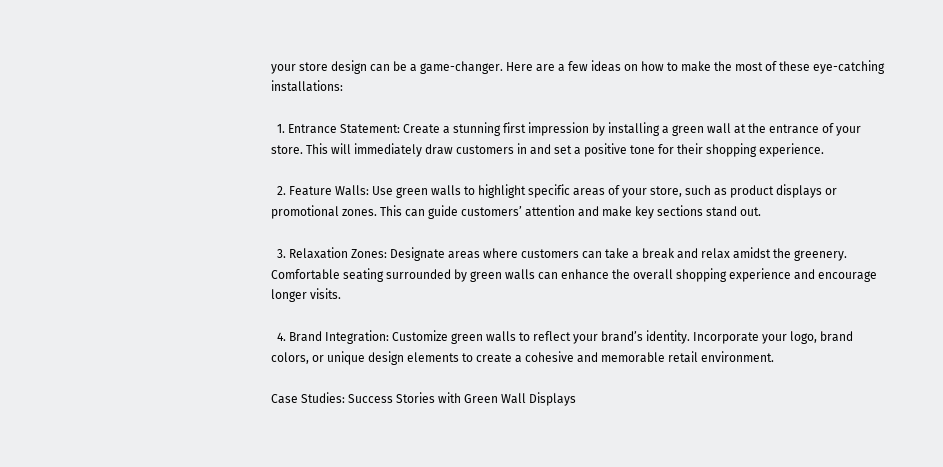your store design can be a game-changer. Here are a few ideas on how to make the most of these eye-catching installations:

  1. Entrance Statement: Create a stunning first impression by installing a green wall at the entrance of your store. This will immediately draw customers in and set a positive tone for their shopping experience.

  2. Feature Walls: Use green walls to highlight specific areas of your store, such as product displays or promotional zones. This can guide customers’ attention and make key sections stand out.

  3. Relaxation Zones: Designate areas where customers can take a break and relax amidst the greenery. Comfortable seating surrounded by green walls can enhance the overall shopping experience and encourage longer visits.

  4. Brand Integration: Customize green walls to reflect your brand’s identity. Incorporate your logo, brand colors, or unique design elements to create a cohesive and memorable retail environment.

Case Studies: Success Stories with Green Wall Displays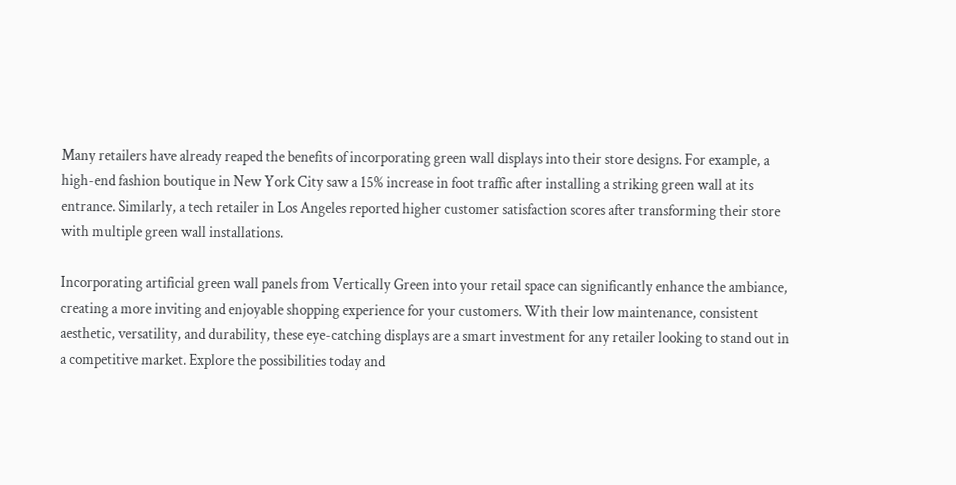Many retailers have already reaped the benefits of incorporating green wall displays into their store designs. For example, a high-end fashion boutique in New York City saw a 15% increase in foot traffic after installing a striking green wall at its entrance. Similarly, a tech retailer in Los Angeles reported higher customer satisfaction scores after transforming their store with multiple green wall installations.

Incorporating artificial green wall panels from Vertically Green into your retail space can significantly enhance the ambiance, creating a more inviting and enjoyable shopping experience for your customers. With their low maintenance, consistent aesthetic, versatility, and durability, these eye-catching displays are a smart investment for any retailer looking to stand out in a competitive market. Explore the possibilities today and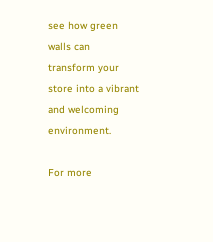see how green walls can transform your store into a vibrant and welcoming environment.

For more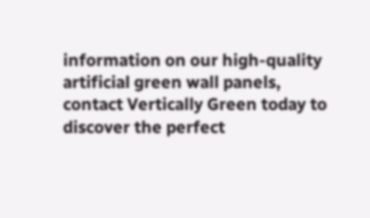information on our high-quality artificial green wall panels, contact Vertically Green today to discover the perfect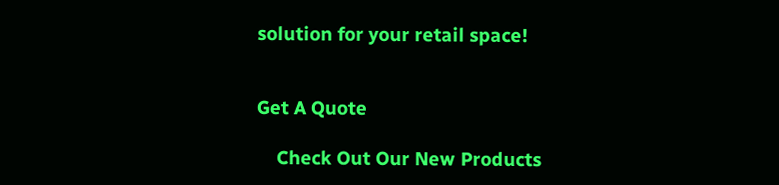solution for your retail space!


Get A Quote

    Check Out Our New Products